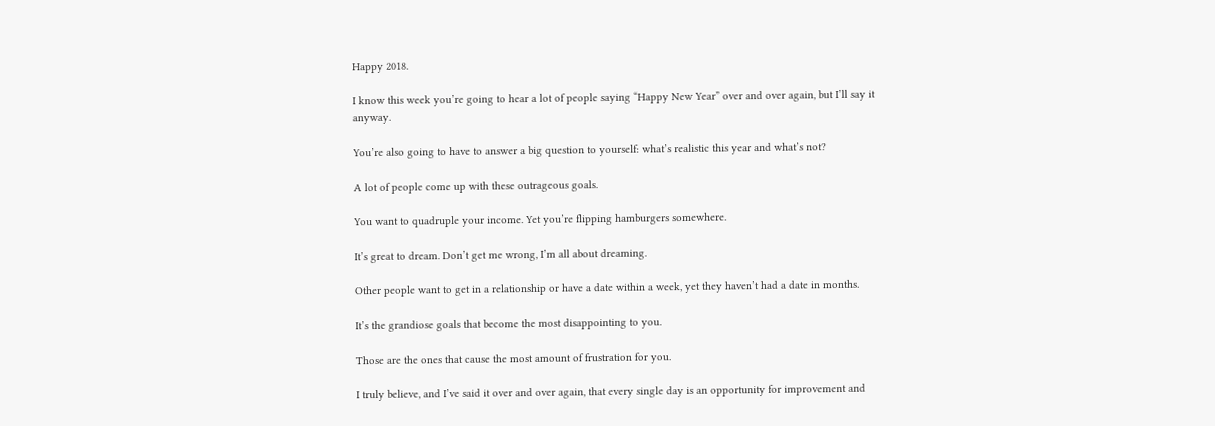Happy 2018.

I know this week you’re going to hear a lot of people saying “Happy New Year” over and over again, but I’ll say it anyway.

You’re also going to have to answer a big question to yourself: what’s realistic this year and what’s not?

A lot of people come up with these outrageous goals.

You want to quadruple your income. Yet you’re flipping hamburgers somewhere.

It’s great to dream. Don’t get me wrong, I’m all about dreaming.

Other people want to get in a relationship or have a date within a week, yet they haven’t had a date in months.

It’s the grandiose goals that become the most disappointing to you.

Those are the ones that cause the most amount of frustration for you.

I truly believe, and I’ve said it over and over again, that every single day is an opportunity for improvement and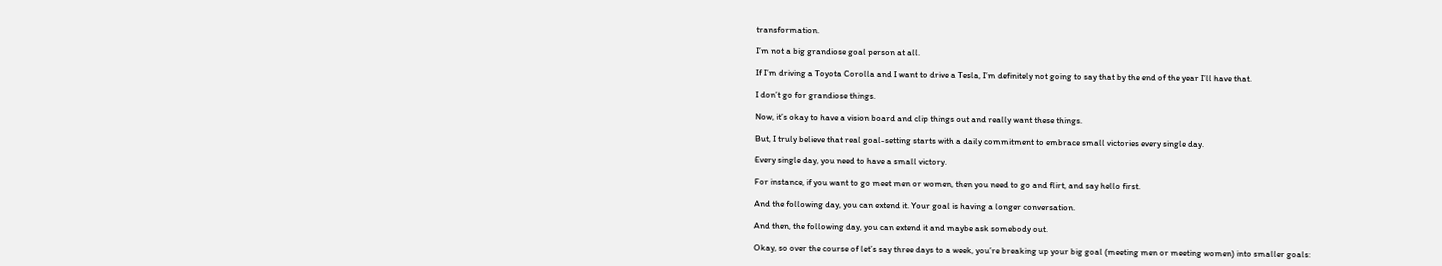transformation.

I’m not a big grandiose goal person at all.

If I’m driving a Toyota Corolla and I want to drive a Tesla, I’m definitely not going to say that by the end of the year I’ll have that.

I don’t go for grandiose things.

Now, it’s okay to have a vision board and clip things out and really want these things.

But, I truly believe that real goal-setting starts with a daily commitment to embrace small victories every single day.

Every single day, you need to have a small victory.

For instance, if you want to go meet men or women, then you need to go and flirt, and say hello first.

And the following day, you can extend it. Your goal is having a longer conversation.

And then, the following day, you can extend it and maybe ask somebody out.

Okay, so over the course of let’s say three days to a week, you’re breaking up your big goal (meeting men or meeting women) into smaller goals: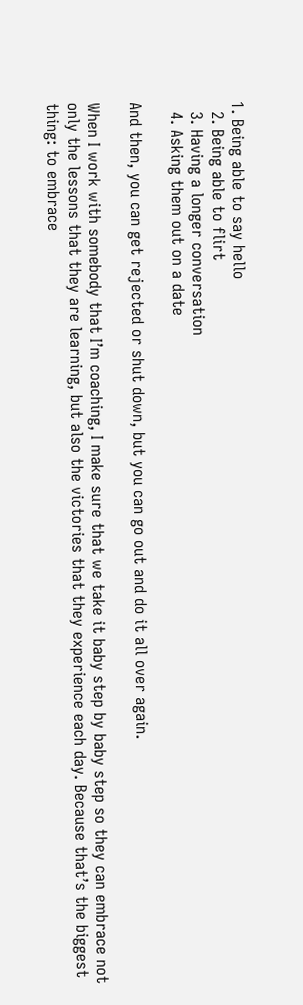1. Being able to say hello
  2. Being able to flirt
  3. Having a longer conversation
  4. Asking them out on a date

And then, you can get rejected or shut down, but you can go out and do it all over again.

When I work with somebody that I’m coaching, I make sure that we take it baby step by baby step so they can embrace not only the lessons that they are learning, but also the victories that they experience each day. Because that’s the biggest thing: to embrace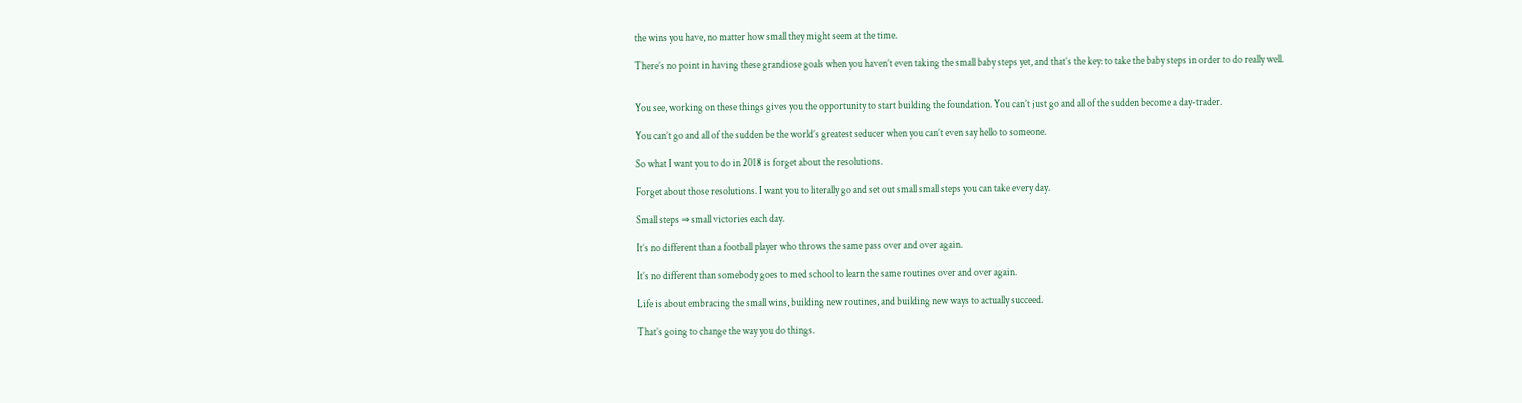the wins you have, no matter how small they might seem at the time.

There’s no point in having these grandiose goals when you haven’t even taking the small baby steps yet, and that’s the key: to take the baby steps in order to do really well.


You see, working on these things gives you the opportunity to start building the foundation. You can’t just go and all of the sudden become a day-trader.

You can’t go and all of the sudden be the world’s greatest seducer when you can’t even say hello to someone.

So what I want you to do in 2018 is forget about the resolutions.

Forget about those resolutions. I want you to literally go and set out small small steps you can take every day.

Small steps ⇒ small victories each day.

It’s no different than a football player who throws the same pass over and over again.

It’s no different than somebody goes to med school to learn the same routines over and over again.

Life is about embracing the small wins, building new routines, and building new ways to actually succeed.

That’s going to change the way you do things.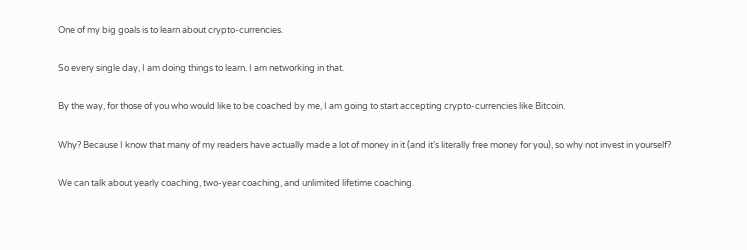One of my big goals is to learn about crypto-currencies.

So every single day, I am doing things to learn. I am networking in that.

By the way, for those of you who would like to be coached by me, I am going to start accepting crypto-currencies like Bitcoin.

Why? Because I know that many of my readers have actually made a lot of money in it (and it’s literally free money for you), so why not invest in yourself?

We can talk about yearly coaching, two-year coaching, and unlimited lifetime coaching.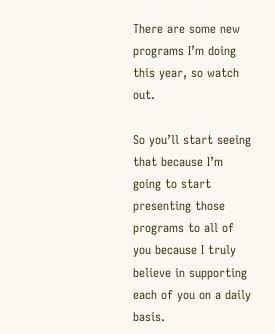There are some new programs I’m doing this year, so watch out.

So you’ll start seeing that because I’m going to start presenting those programs to all of you because I truly believe in supporting each of you on a daily basis.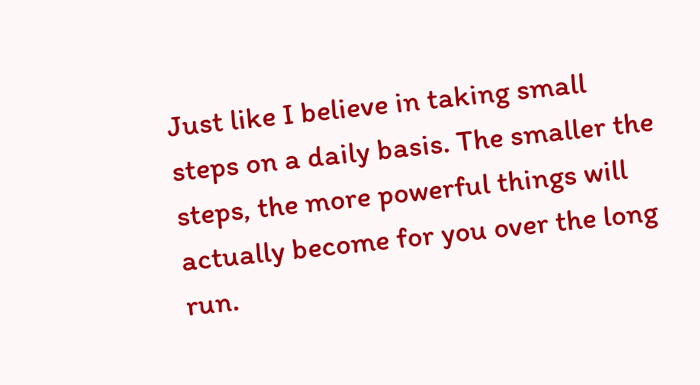Just like I believe in taking small steps on a daily basis. The smaller the steps, the more powerful things will actually become for you over the long run.